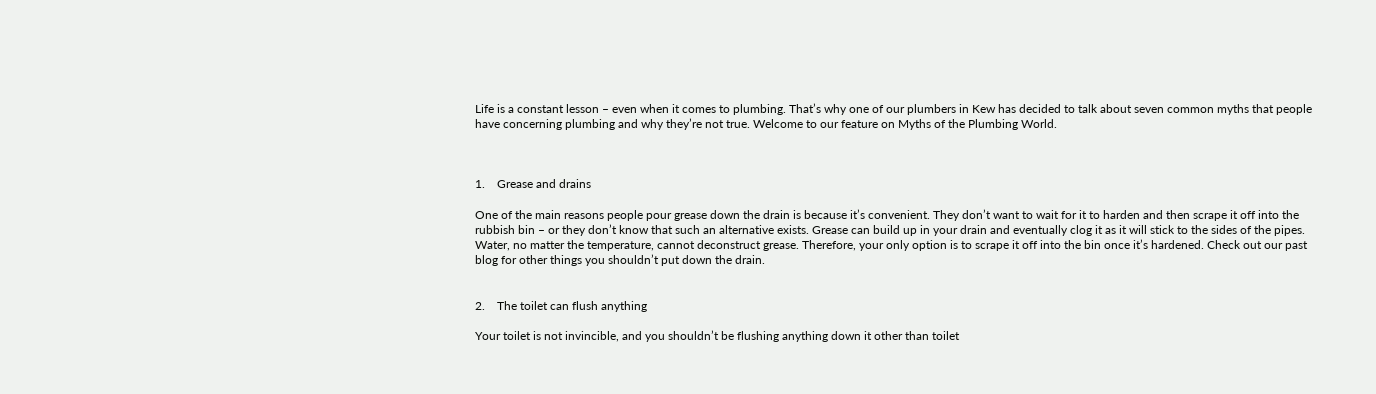Life is a constant lesson – even when it comes to plumbing. That’s why one of our plumbers in Kew has decided to talk about seven common myths that people have concerning plumbing and why they’re not true. Welcome to our feature on Myths of the Plumbing World.



1.    Grease and drains

One of the main reasons people pour grease down the drain is because it’s convenient. They don’t want to wait for it to harden and then scrape it off into the rubbish bin – or they don’t know that such an alternative exists. Grease can build up in your drain and eventually clog it as it will stick to the sides of the pipes. Water, no matter the temperature, cannot deconstruct grease. Therefore, your only option is to scrape it off into the bin once it’s hardened. Check out our past blog for other things you shouldn’t put down the drain.


2.    The toilet can flush anything

Your toilet is not invincible, and you shouldn’t be flushing anything down it other than toilet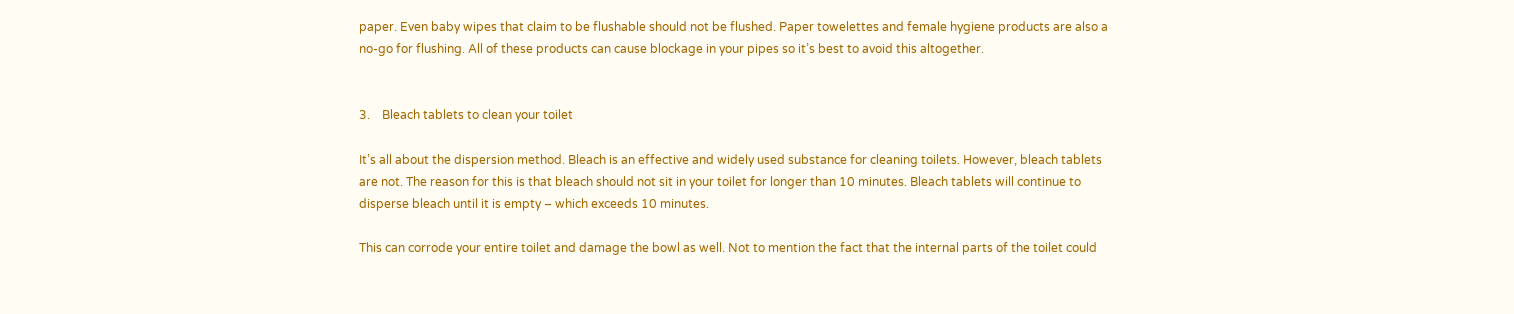paper. Even baby wipes that claim to be flushable should not be flushed. Paper towelettes and female hygiene products are also a no-go for flushing. All of these products can cause blockage in your pipes so it’s best to avoid this altogether.


3.    Bleach tablets to clean your toilet

It’s all about the dispersion method. Bleach is an effective and widely used substance for cleaning toilets. However, bleach tablets are not. The reason for this is that bleach should not sit in your toilet for longer than 10 minutes. Bleach tablets will continue to disperse bleach until it is empty – which exceeds 10 minutes.

This can corrode your entire toilet and damage the bowl as well. Not to mention the fact that the internal parts of the toilet could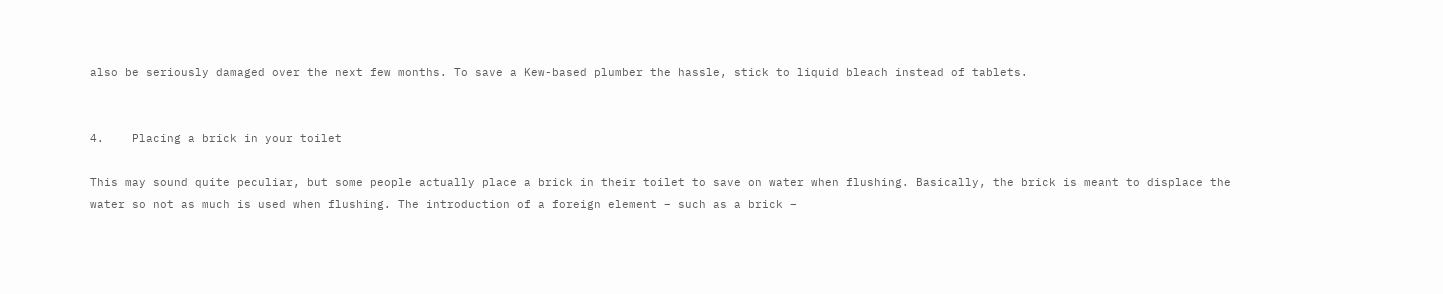also be seriously damaged over the next few months. To save a Kew-based plumber the hassle, stick to liquid bleach instead of tablets.


4.    Placing a brick in your toilet

This may sound quite peculiar, but some people actually place a brick in their toilet to save on water when flushing. Basically, the brick is meant to displace the water so not as much is used when flushing. The introduction of a foreign element – such as a brick –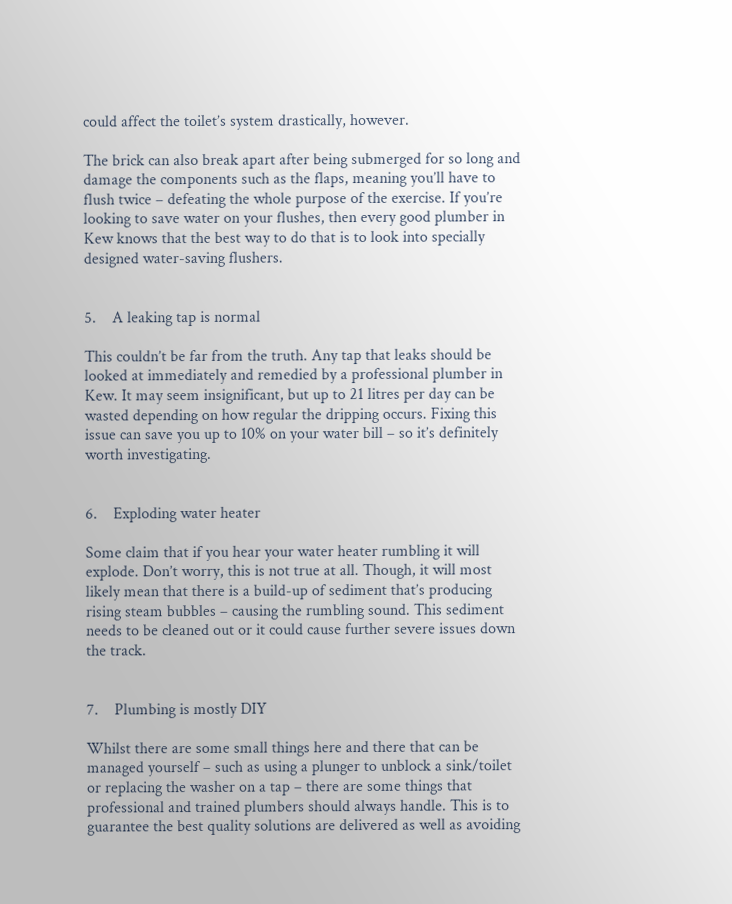could affect the toilet’s system drastically, however.

The brick can also break apart after being submerged for so long and damage the components such as the flaps, meaning you’ll have to flush twice – defeating the whole purpose of the exercise. If you’re looking to save water on your flushes, then every good plumber in Kew knows that the best way to do that is to look into specially designed water-saving flushers.


5.    A leaking tap is normal

This couldn’t be far from the truth. Any tap that leaks should be looked at immediately and remedied by a professional plumber in Kew. It may seem insignificant, but up to 21 litres per day can be wasted depending on how regular the dripping occurs. Fixing this issue can save you up to 10% on your water bill – so it’s definitely worth investigating.


6.    Exploding water heater

Some claim that if you hear your water heater rumbling it will explode. Don’t worry, this is not true at all. Though, it will most likely mean that there is a build-up of sediment that’s producing rising steam bubbles – causing the rumbling sound. This sediment needs to be cleaned out or it could cause further severe issues down the track.


7.    Plumbing is mostly DIY

Whilst there are some small things here and there that can be managed yourself – such as using a plunger to unblock a sink/toilet or replacing the washer on a tap – there are some things that professional and trained plumbers should always handle. This is to guarantee the best quality solutions are delivered as well as avoiding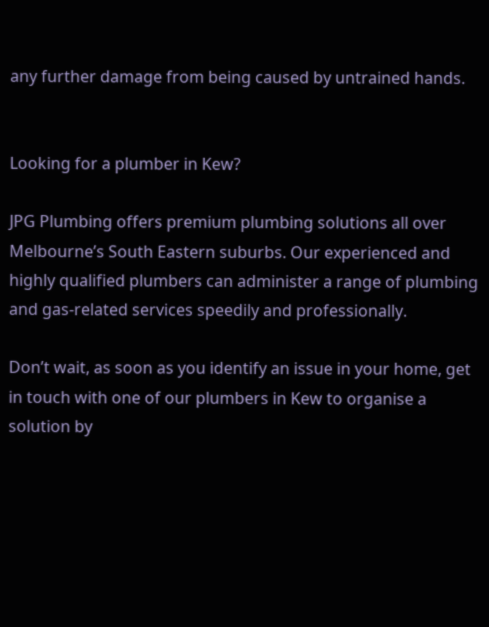any further damage from being caused by untrained hands.


Looking for a plumber in Kew?

JPG Plumbing offers premium plumbing solutions all over Melbourne’s South Eastern suburbs. Our experienced and highly qualified plumbers can administer a range of plumbing and gas-related services speedily and professionally.

Don’t wait, as soon as you identify an issue in your home, get in touch with one of our plumbers in Kew to organise a solution by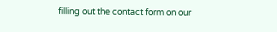filling out the contact form on our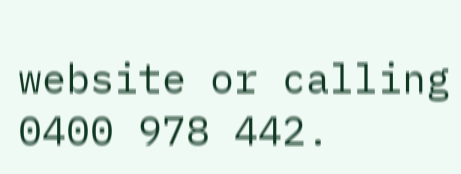website or calling 0400 978 442.